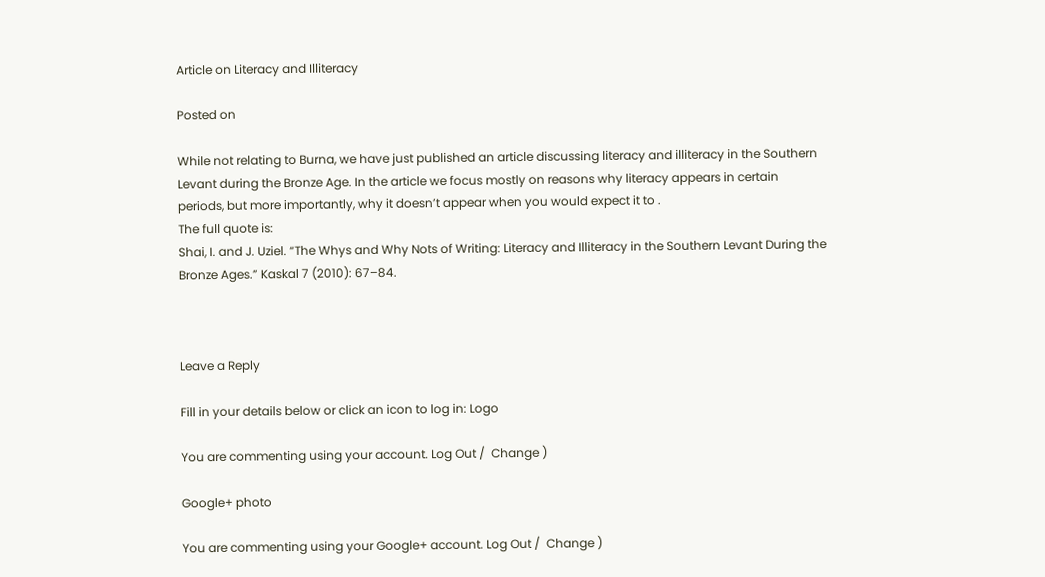Article on Literacy and Illiteracy

Posted on

While not relating to Burna, we have just published an article discussing literacy and illiteracy in the Southern Levant during the Bronze Age. In the article we focus mostly on reasons why literacy appears in certain periods, but more importantly, why it doesn’t appear when you would expect it to .
The full quote is:
Shai, I. and J. Uziel. “The Whys and Why Nots of Writing: Literacy and Illiteracy in the Southern Levant During the Bronze Ages.” Kaskal 7 (2010): 67–84.



Leave a Reply

Fill in your details below or click an icon to log in: Logo

You are commenting using your account. Log Out /  Change )

Google+ photo

You are commenting using your Google+ account. Log Out /  Change )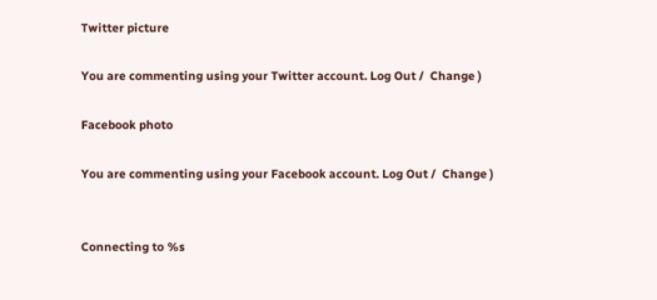Twitter picture

You are commenting using your Twitter account. Log Out /  Change )

Facebook photo

You are commenting using your Facebook account. Log Out /  Change )


Connecting to %s